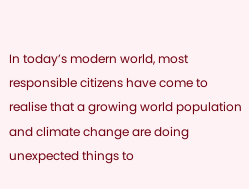In today’s modern world, most responsible citizens have come to realise that a growing world population and climate change are doing unexpected things to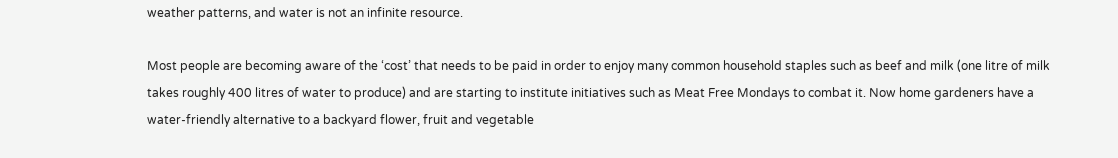weather patterns, and water is not an infinite resource.

Most people are becoming aware of the ‘cost’ that needs to be paid in order to enjoy many common household staples such as beef and milk (one litre of milk takes roughly 400 litres of water to produce) and are starting to institute initiatives such as Meat Free Mondays to combat it. Now home gardeners have a water-friendly alternative to a backyard flower, fruit and vegetable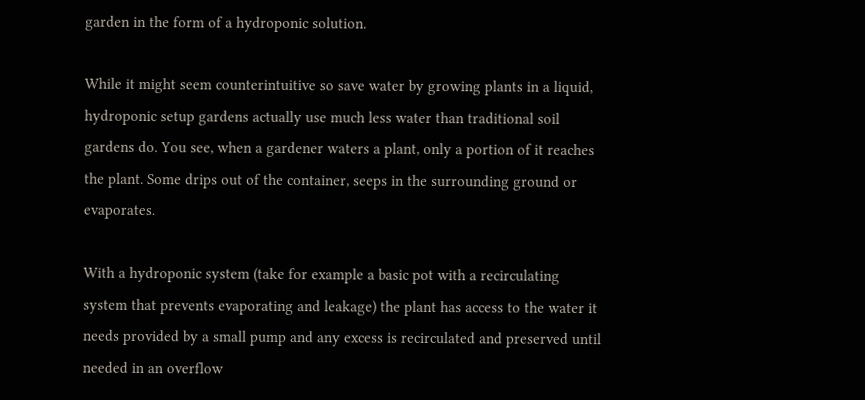garden in the form of a hydroponic solution.

While it might seem counterintuitive so save water by growing plants in a liquid, hydroponic setup gardens actually use much less water than traditional soil gardens do. You see, when a gardener waters a plant, only a portion of it reaches the plant. Some drips out of the container, seeps in the surrounding ground or evaporates.

With a hydroponic system (take for example a basic pot with a recirculating system that prevents evaporating and leakage) the plant has access to the water it needs provided by a small pump and any excess is recirculated and preserved until needed in an overflow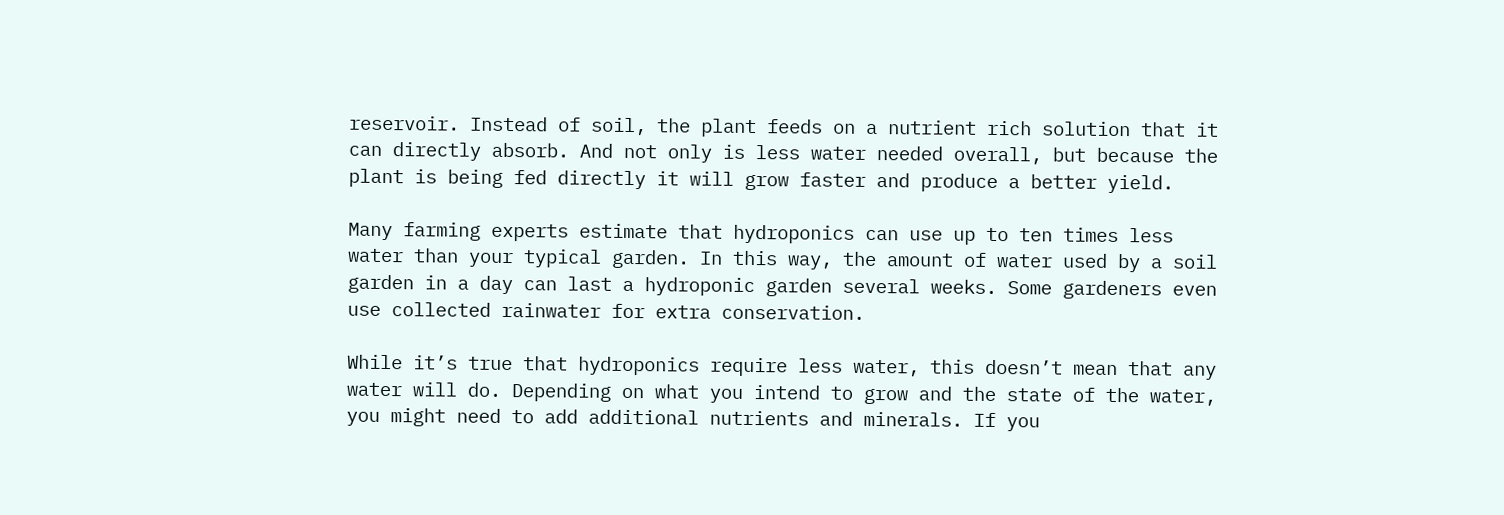reservoir. Instead of soil, the plant feeds on a nutrient rich solution that it can directly absorb. And not only is less water needed overall, but because the plant is being fed directly it will grow faster and produce a better yield.

Many farming experts estimate that hydroponics can use up to ten times less water than your typical garden. In this way, the amount of water used by a soil garden in a day can last a hydroponic garden several weeks. Some gardeners even use collected rainwater for extra conservation.

While it’s true that hydroponics require less water, this doesn’t mean that any water will do. Depending on what you intend to grow and the state of the water, you might need to add additional nutrients and minerals. If you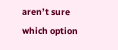aren’t sure which option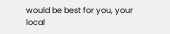would be best for you, your local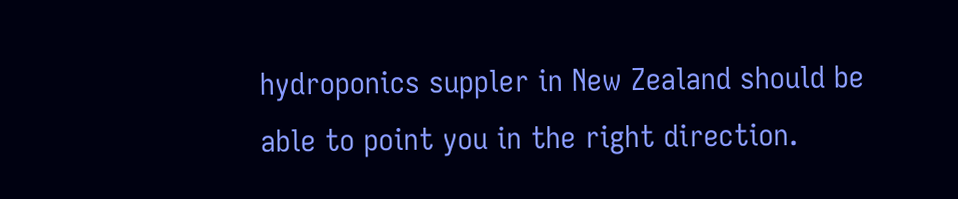hydroponics suppler in New Zealand should be able to point you in the right direction.